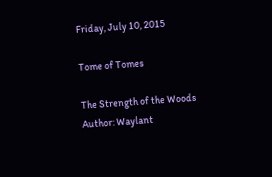Friday, July 10, 2015

Tome of Tomes

The Strength of the Woods
Author: Waylant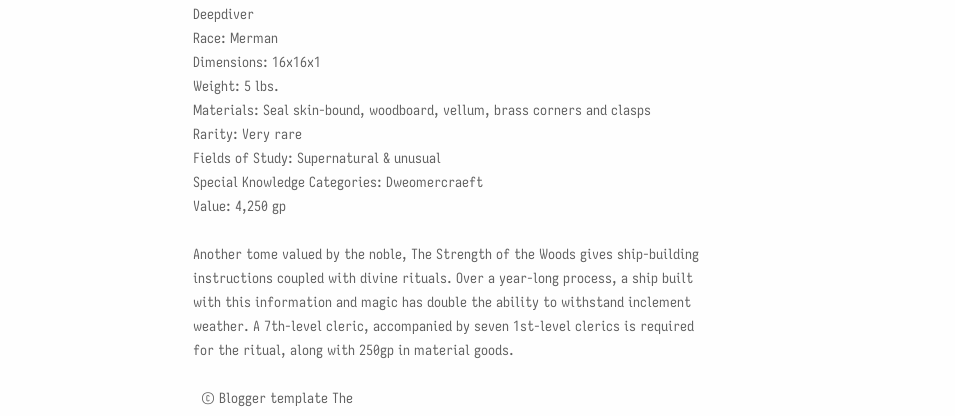Deepdiver
Race: Merman
Dimensions: 16x16x1
Weight: 5 lbs.
Materials: Seal skin-bound, woodboard, vellum, brass corners and clasps
Rarity: Very rare
Fields of Study: Supernatural & unusual
Special Knowledge Categories: Dweomercraeft
Value: 4,250 gp

Another tome valued by the noble, The Strength of the Woods gives ship-building instructions coupled with divine rituals. Over a year-long process, a ship built with this information and magic has double the ability to withstand inclement weather. A 7th-level cleric, accompanied by seven 1st-level clerics is required for the ritual, along with 250gp in material goods.

  © Blogger template The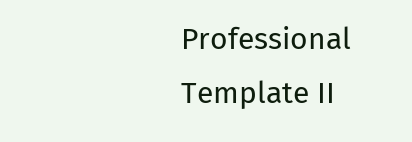Professional Template II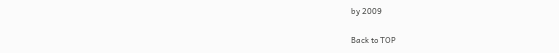by 2009

Back to TOP